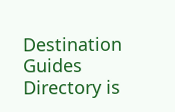Destination Guides Directory is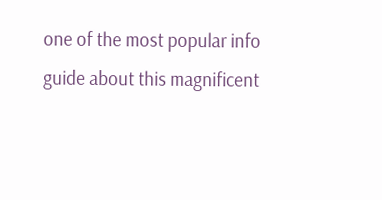one of the most popular info guide about this magnificent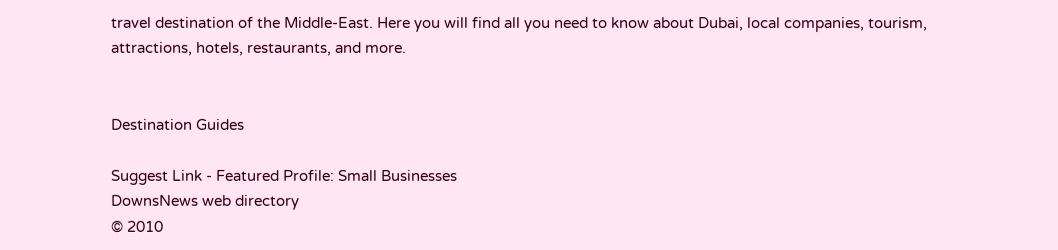travel destination of the Middle-East. Here you will find all you need to know about Dubai, local companies, tourism, attractions, hotels, restaurants, and more.


Destination Guides

Suggest Link - Featured Profile: Small Businesses
DownsNews web directory
© 2010